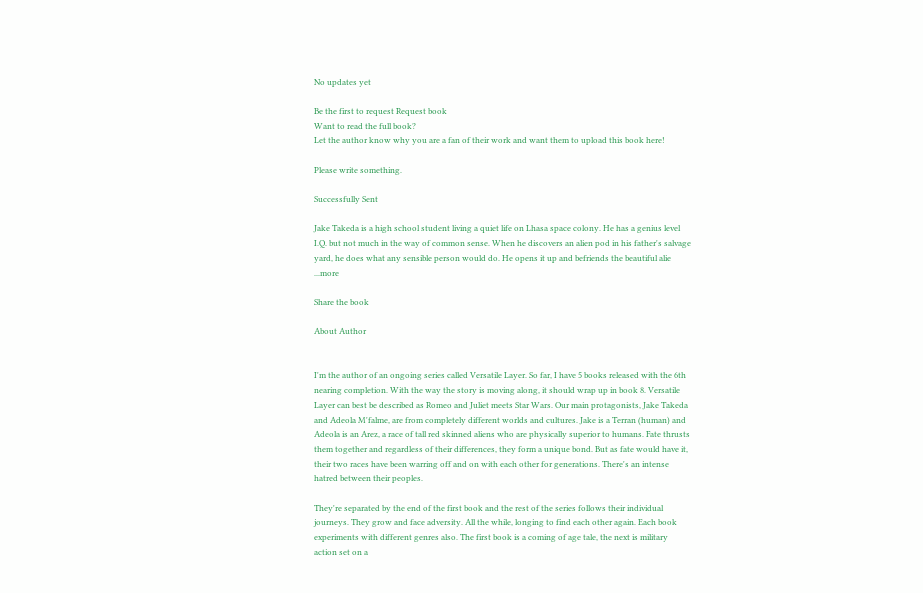No updates yet

Be the first to request Request book
Want to read the full book?
Let the author know why you are a fan of their work and want them to upload this book here!

Please write something.

Successfully Sent

Jake Takeda is a high school student living a quiet life on Lhasa space colony. He has a genius level I.Q. but not much in the way of common sense. When he discovers an alien pod in his father's salvage yard, he does what any sensible person would do. He opens it up and befriends the beautiful alie ...more

Share the book

About Author


I'm the author of an ongoing series called Versatile Layer. So far, I have 5 books released with the 6th nearing completion. With the way the story is moving along, it should wrap up in book 8. Versatile Layer can best be described as Romeo and Juliet meets Star Wars. Our main protagonists, Jake Takeda and Adeola M'falme, are from completely different worlds and cultures. Jake is a Terran (human) and Adeola is an Arez, a race of tall red skinned aliens who are physically superior to humans. Fate thrusts them together and regardless of their differences, they form a unique bond. But as fate would have it, their two races have been warring off and on with each other for generations. There's an intense hatred between their peoples.

They're separated by the end of the first book and the rest of the series follows their individual journeys. They grow and face adversity. All the while, longing to find each other again. Each book experiments with different genres also. The first book is a coming of age tale, the next is military action set on a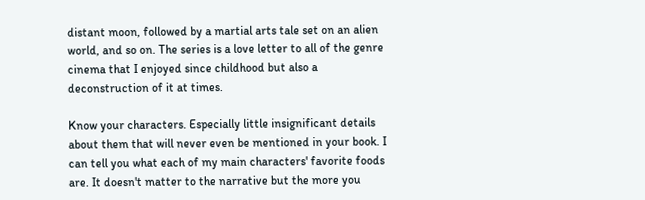distant moon, followed by a martial arts tale set on an alien world, and so on. The series is a love letter to all of the genre cinema that I enjoyed since childhood but also a deconstruction of it at times.

Know your characters. Especially little insignificant details about them that will never even be mentioned in your book. I can tell you what each of my main characters' favorite foods are. It doesn't matter to the narrative but the more you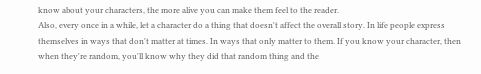know about your characters, the more alive you can make them feel to the reader.
Also, every once in a while, let a character do a thing that doesn't affect the overall story. In life people express themselves in ways that don't matter at times. In ways that only matter to them. If you know your character, then when they're random, you'll know why they did that random thing and the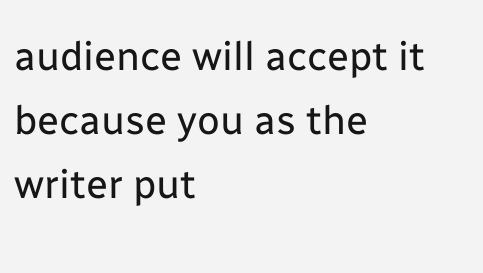audience will accept it because you as the writer put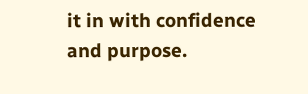it in with confidence and purpose.